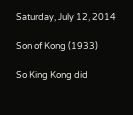Saturday, July 12, 2014

Son of Kong (1933)

So King Kong did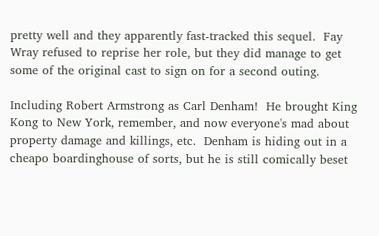pretty well and they apparently fast-tracked this sequel.  Fay Wray refused to reprise her role, but they did manage to get some of the original cast to sign on for a second outing.

Including Robert Armstrong as Carl Denham!  He brought King Kong to New York, remember, and now everyone's mad about property damage and killings, etc.  Denham is hiding out in a cheapo boardinghouse of sorts, but he is still comically beset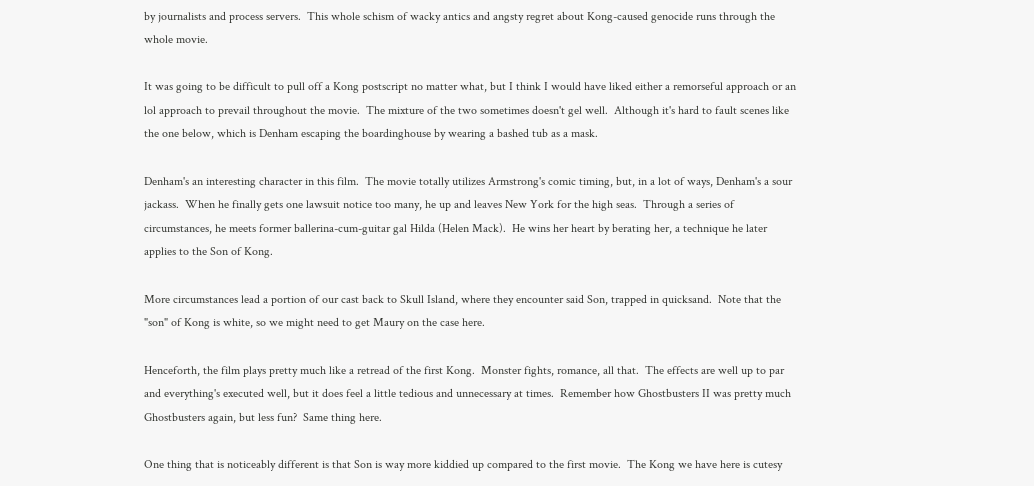by journalists and process servers.  This whole schism of wacky antics and angsty regret about Kong-caused genocide runs through the whole movie.

It was going to be difficult to pull off a Kong postscript no matter what, but I think I would have liked either a remorseful approach or an lol approach to prevail throughout the movie.  The mixture of the two sometimes doesn't gel well.  Although it's hard to fault scenes like the one below, which is Denham escaping the boardinghouse by wearing a bashed tub as a mask.

Denham's an interesting character in this film.  The movie totally utilizes Armstrong's comic timing, but, in a lot of ways, Denham's a sour jackass.  When he finally gets one lawsuit notice too many, he up and leaves New York for the high seas.  Through a series of circumstances, he meets former ballerina-cum-guitar gal Hilda (Helen Mack).  He wins her heart by berating her, a technique he later applies to the Son of Kong.

More circumstances lead a portion of our cast back to Skull Island, where they encounter said Son, trapped in quicksand.  Note that the "son" of Kong is white, so we might need to get Maury on the case here.

Henceforth, the film plays pretty much like a retread of the first Kong.  Monster fights, romance, all that.  The effects are well up to par and everything's executed well, but it does feel a little tedious and unnecessary at times.  Remember how Ghostbusters II was pretty much Ghostbusters again, but less fun?  Same thing here.

One thing that is noticeably different is that Son is way more kiddied up compared to the first movie.  The Kong we have here is cutesy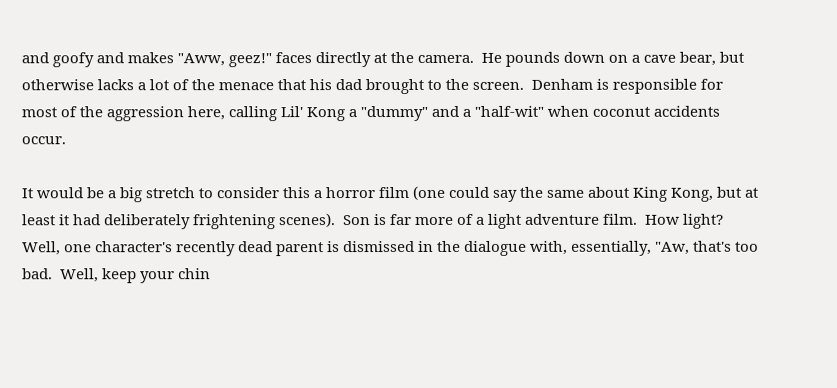and goofy and makes "Aww, geez!" faces directly at the camera.  He pounds down on a cave bear, but otherwise lacks a lot of the menace that his dad brought to the screen.  Denham is responsible for most of the aggression here, calling Lil' Kong a "dummy" and a "half-wit" when coconut accidents occur.

It would be a big stretch to consider this a horror film (one could say the same about King Kong, but at least it had deliberately frightening scenes).  Son is far more of a light adventure film.  How light?  Well, one character's recently dead parent is dismissed in the dialogue with, essentially, "Aw, that's too bad.  Well, keep your chin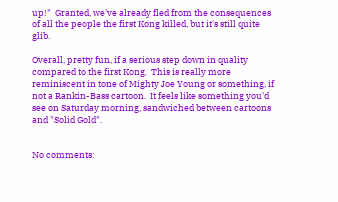up!"  Granted, we've already fled from the consequences of all the people the first Kong killed, but it's still quite glib.

Overall, pretty fun, if a serious step down in quality compared to the first Kong.  This is really more reminiscent in tone of Mighty Joe Young or something, if not a Rankin-Bass cartoon.  It feels like something you'd see on Saturday morning, sandwiched between cartoons and "Solid Gold".


No comments: